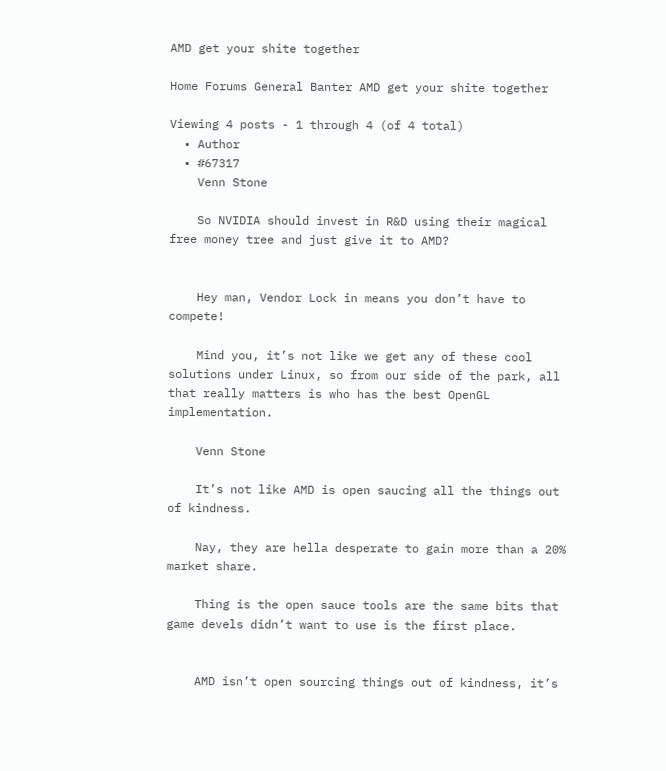AMD get your shite together

Home Forums General Banter AMD get your shite together

Viewing 4 posts - 1 through 4 (of 4 total)
  • Author
  • #67317
    Venn Stone

    So NVIDIA should invest in R&D using their magical free money tree and just give it to AMD?


    Hey man, Vendor Lock in means you don’t have to compete!

    Mind you, it’s not like we get any of these cool solutions under Linux, so from our side of the park, all that really matters is who has the best OpenGL implementation.

    Venn Stone

    It’s not like AMD is open saucing all the things out of kindness.

    Nay, they are hella desperate to gain more than a 20% market share.

    Thing is the open sauce tools are the same bits that game devels didn’t want to use is the first place.


    AMD isn’t open sourcing things out of kindness, it’s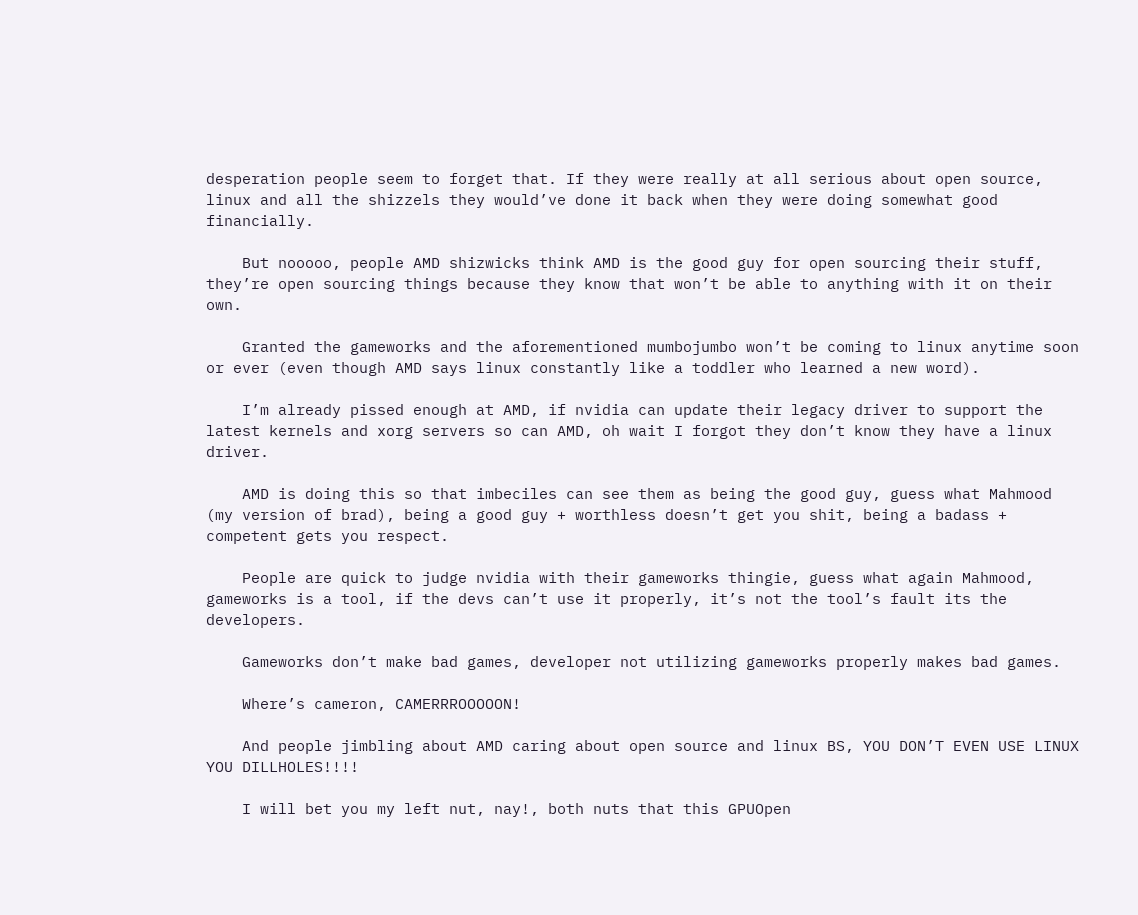desperation people seem to forget that. If they were really at all serious about open source, linux and all the shizzels they would’ve done it back when they were doing somewhat good financially.

    But nooooo, people AMD shizwicks think AMD is the good guy for open sourcing their stuff, they’re open sourcing things because they know that won’t be able to anything with it on their own.

    Granted the gameworks and the aforementioned mumbojumbo won’t be coming to linux anytime soon or ever (even though AMD says linux constantly like a toddler who learned a new word).

    I’m already pissed enough at AMD, if nvidia can update their legacy driver to support the latest kernels and xorg servers so can AMD, oh wait I forgot they don’t know they have a linux driver.

    AMD is doing this so that imbeciles can see them as being the good guy, guess what Mahmood (my version of brad), being a good guy + worthless doesn’t get you shit, being a badass + competent gets you respect.

    People are quick to judge nvidia with their gameworks thingie, guess what again Mahmood, gameworks is a tool, if the devs can’t use it properly, it’s not the tool’s fault its the developers.

    Gameworks don’t make bad games, developer not utilizing gameworks properly makes bad games.

    Where’s cameron, CAMERRROOOOON!

    And people jimbling about AMD caring about open source and linux BS, YOU DON’T EVEN USE LINUX YOU DILLHOLES!!!!

    I will bet you my left nut, nay!, both nuts that this GPUOpen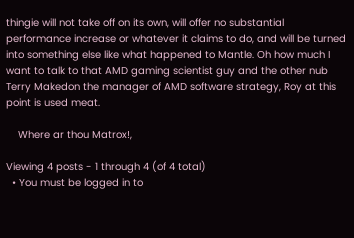thingie will not take off on its own, will offer no substantial performance increase or whatever it claims to do, and will be turned into something else like what happened to Mantle. Oh how much I want to talk to that AMD gaming scientist guy and the other nub Terry Makedon the manager of AMD software strategy, Roy at this point is used meat.

    Where ar thou Matrox!,

Viewing 4 posts - 1 through 4 (of 4 total)
  • You must be logged in to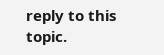reply to this topic.